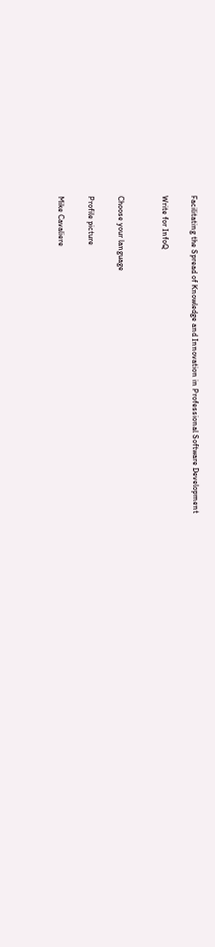Facilitating the Spread of Knowledge and Innovation in Professional Software Development

Write for InfoQ


Choose your language

Profile picture

Mike Cavaliere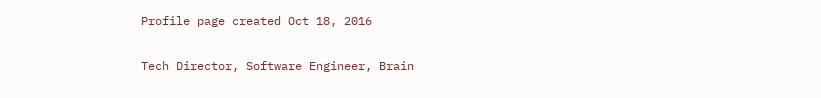Profile page created Oct 18, 2016

Tech Director, Software Engineer, Brain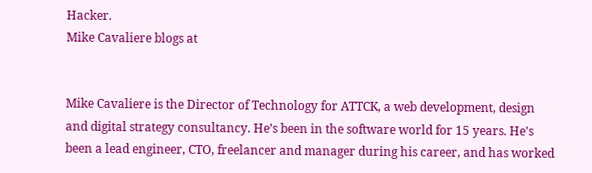Hacker.
Mike Cavaliere blogs at


Mike Cavaliere is the Director of Technology for ATTCK, a web development, design and digital strategy consultancy. He’s been in the software world for 15 years. He's been a lead engineer, CTO, freelancer and manager during his career, and has worked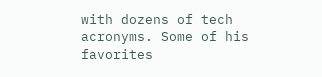with dozens of tech acronyms. Some of his favorites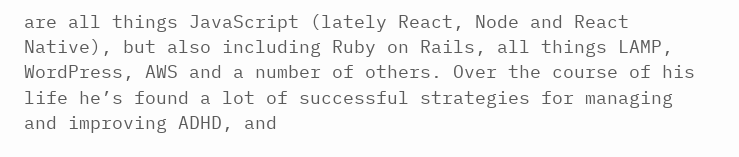are all things JavaScript (lately React, Node and React Native), but also including Ruby on Rails, all things LAMP, WordPress, AWS and a number of others. Over the course of his life he’s found a lot of successful strategies for managing and improving ADHD, and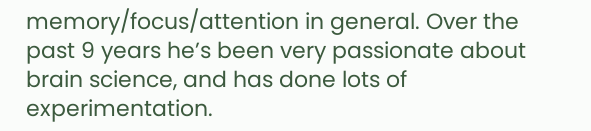memory/focus/attention in general. Over the past 9 years he’s been very passionate about brain science, and has done lots of experimentation.